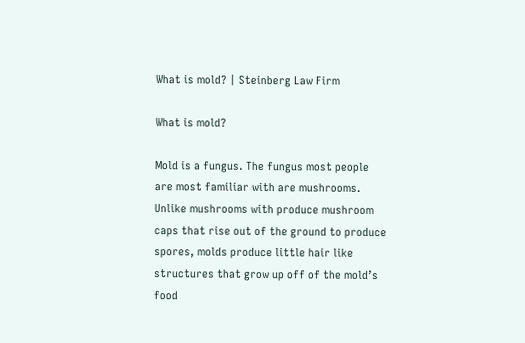What is mold? | Steinberg Law Firm

What is mold?

Mold is a fungus. The fungus most people are most familiar with are mushrooms. Unlike mushrooms with produce mushroom caps that rise out of the ground to produce spores, molds produce little hair like structures that grow up off of the mold’s food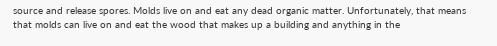source and release spores. Molds live on and eat any dead organic matter. Unfortunately, that means that molds can live on and eat the wood that makes up a building and anything in the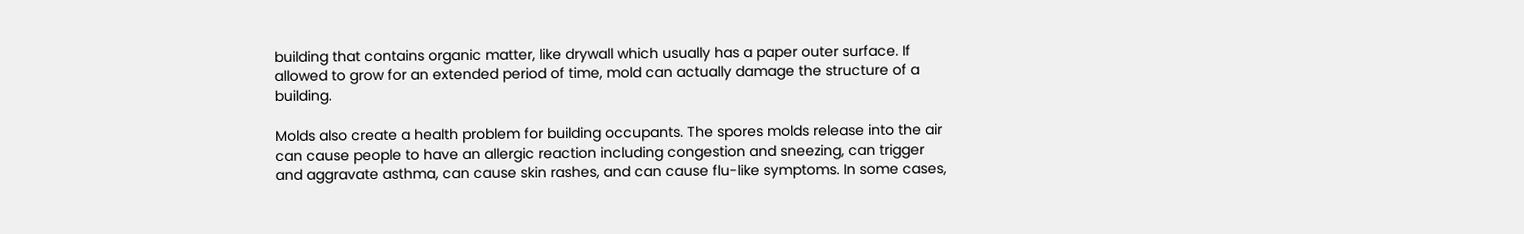building that contains organic matter, like drywall which usually has a paper outer surface. If allowed to grow for an extended period of time, mold can actually damage the structure of a building.

Molds also create a health problem for building occupants. The spores molds release into the air can cause people to have an allergic reaction including congestion and sneezing, can trigger and aggravate asthma, can cause skin rashes, and can cause flu-like symptoms. In some cases,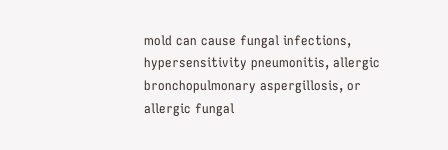mold can cause fungal infections, hypersensitivity pneumonitis, allergic bronchopulmonary aspergillosis, or allergic fungal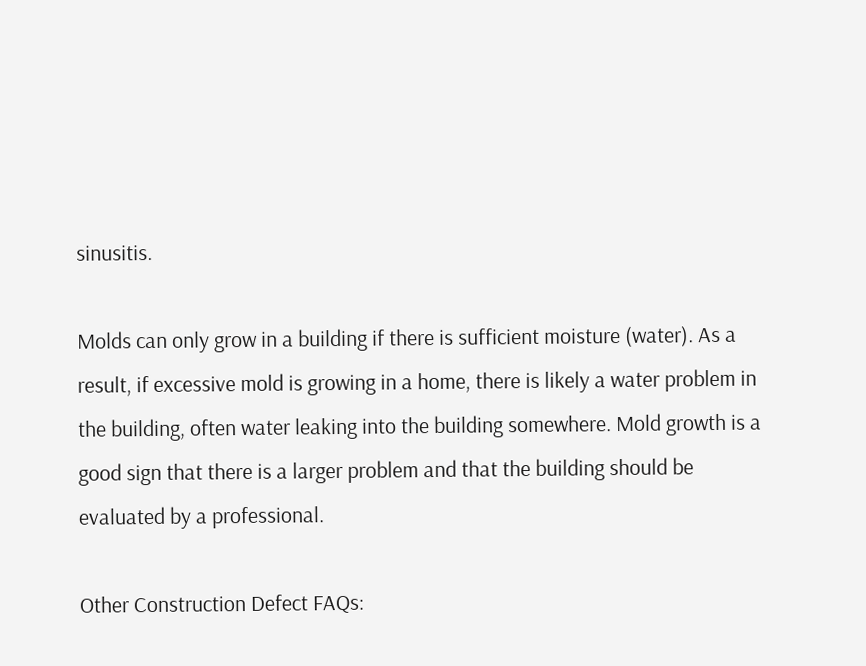sinusitis.

Molds can only grow in a building if there is sufficient moisture (water). As a result, if excessive mold is growing in a home, there is likely a water problem in the building, often water leaking into the building somewhere. Mold growth is a good sign that there is a larger problem and that the building should be evaluated by a professional.

Other Construction Defect FAQs: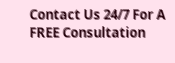Contact Us 24/7 For A FREE Consultation